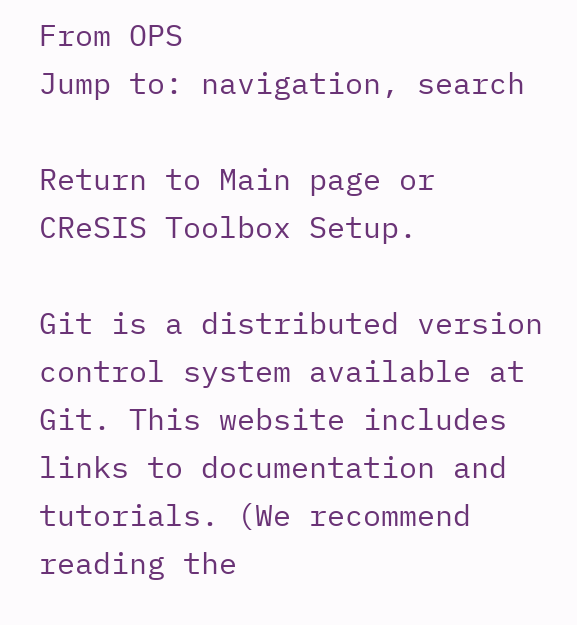From OPS
Jump to: navigation, search

Return to Main page or CReSIS Toolbox Setup.

Git is a distributed version control system available at Git. This website includes links to documentation and tutorials. (We recommend reading the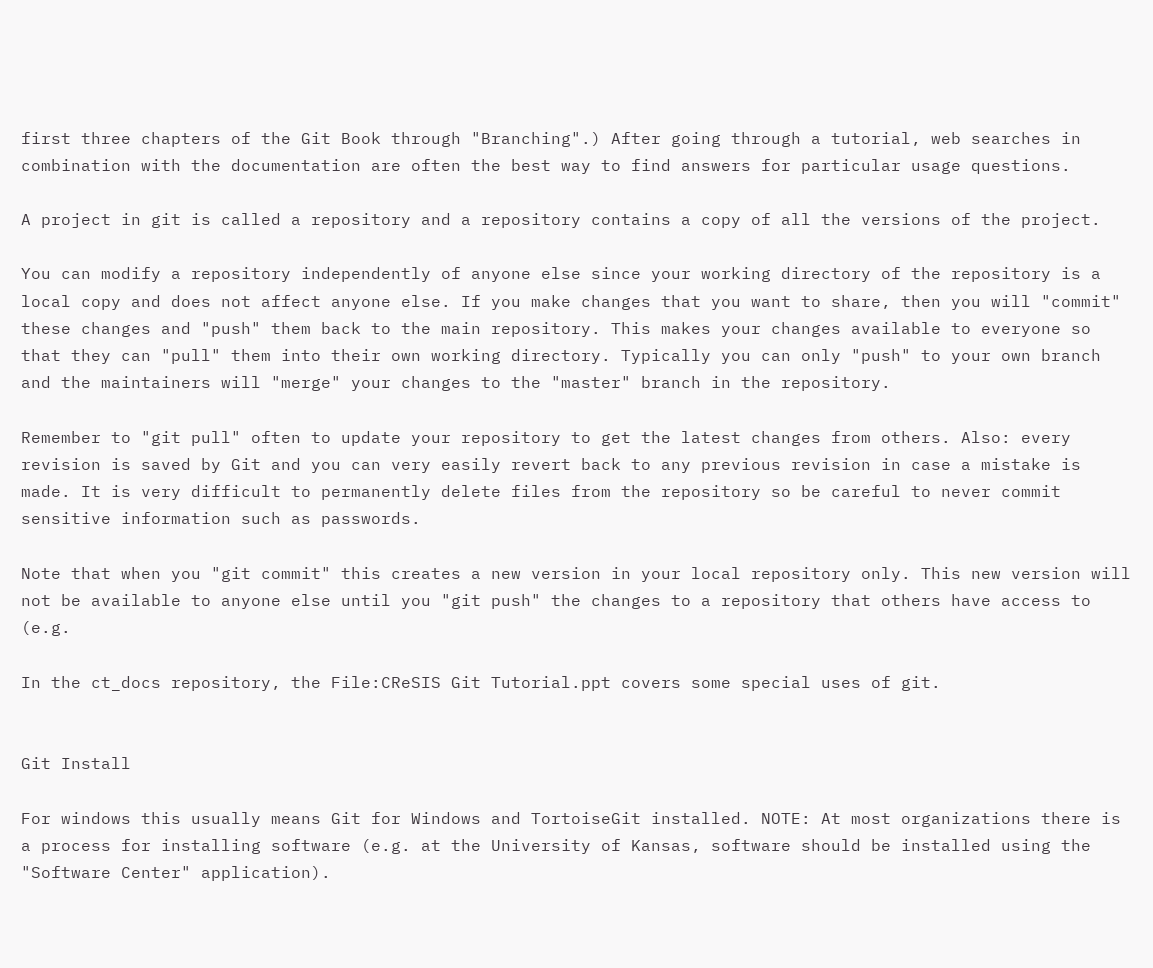first three chapters of the Git Book through "Branching".) After going through a tutorial, web searches in combination with the documentation are often the best way to find answers for particular usage questions.

A project in git is called a repository and a repository contains a copy of all the versions of the project.

You can modify a repository independently of anyone else since your working directory of the repository is a local copy and does not affect anyone else. If you make changes that you want to share, then you will "commit" these changes and "push" them back to the main repository. This makes your changes available to everyone so that they can "pull" them into their own working directory. Typically you can only "push" to your own branch and the maintainers will "merge" your changes to the "master" branch in the repository.

Remember to "git pull" often to update your repository to get the latest changes from others. Also: every revision is saved by Git and you can very easily revert back to any previous revision in case a mistake is made. It is very difficult to permanently delete files from the repository so be careful to never commit sensitive information such as passwords.

Note that when you "git commit" this creates a new version in your local repository only. This new version will not be available to anyone else until you "git push" the changes to a repository that others have access to (e.g.

In the ct_docs repository, the File:CReSIS Git Tutorial.ppt covers some special uses of git.


Git Install

For windows this usually means Git for Windows and TortoiseGit installed. NOTE: At most organizations there is a process for installing software (e.g. at the University of Kansas, software should be installed using the "Software Center" application).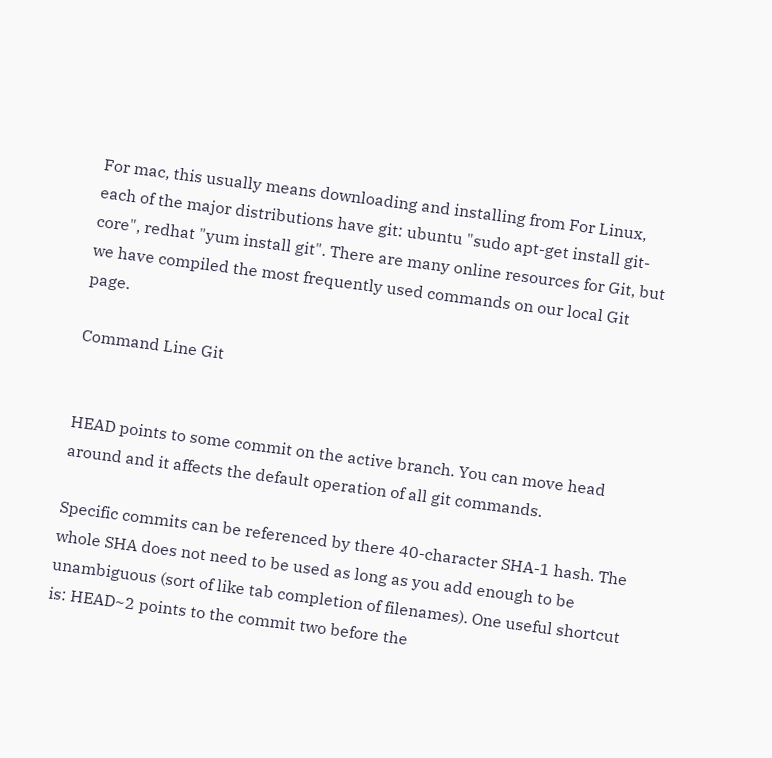For mac, this usually means downloading and installing from For Linux, each of the major distributions have git: ubuntu "sudo apt-get install git-core", redhat "yum install git". There are many online resources for Git, but we have compiled the most frequently used commands on our local Git page.

Command Line Git


HEAD points to some commit on the active branch. You can move head around and it affects the default operation of all git commands.

Specific commits can be referenced by there 40-character SHA-1 hash. The whole SHA does not need to be used as long as you add enough to be unambiguous (sort of like tab completion of filenames). One useful shortcut is: HEAD~2 points to the commit two before the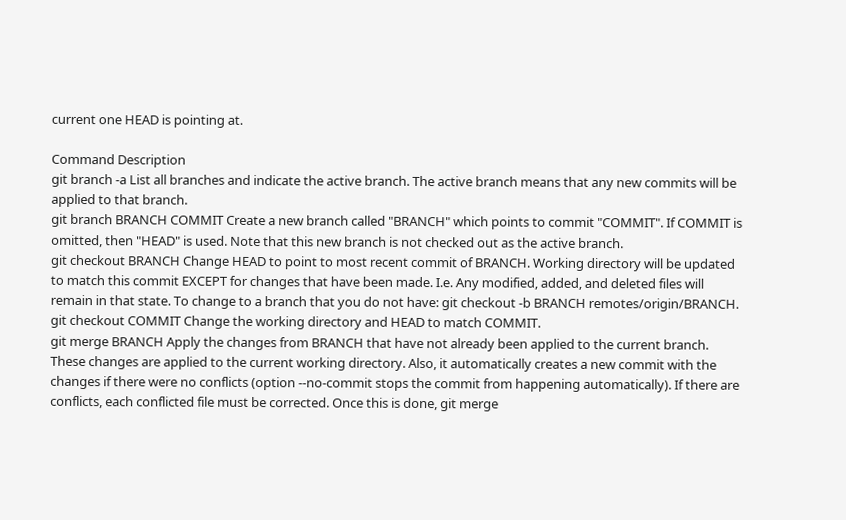current one HEAD is pointing at.

Command Description
git branch -a List all branches and indicate the active branch. The active branch means that any new commits will be applied to that branch.
git branch BRANCH COMMIT Create a new branch called "BRANCH" which points to commit "COMMIT". If COMMIT is omitted, then "HEAD" is used. Note that this new branch is not checked out as the active branch.
git checkout BRANCH Change HEAD to point to most recent commit of BRANCH. Working directory will be updated to match this commit EXCEPT for changes that have been made. I.e. Any modified, added, and deleted files will remain in that state. To change to a branch that you do not have: git checkout -b BRANCH remotes/origin/BRANCH.
git checkout COMMIT Change the working directory and HEAD to match COMMIT.
git merge BRANCH Apply the changes from BRANCH that have not already been applied to the current branch. These changes are applied to the current working directory. Also, it automatically creates a new commit with the changes if there were no conflicts (option --no-commit stops the commit from happening automatically). If there are conflicts, each conflicted file must be corrected. Once this is done, git merge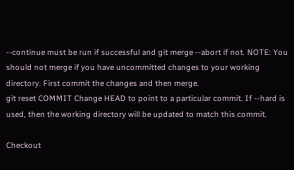--continue must be run if successful and git merge --abort if not. NOTE: You should not merge if you have uncommitted changes to your working directory. First commit the changes and then merge.
git reset COMMIT Change HEAD to point to a particular commit. If --hard is used, then the working directory will be updated to match this commit.

Checkout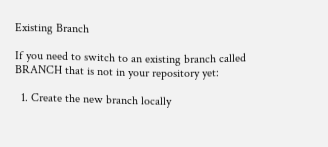Existing Branch

If you need to switch to an existing branch called BRANCH that is not in your repository yet:

  1. Create the new branch locally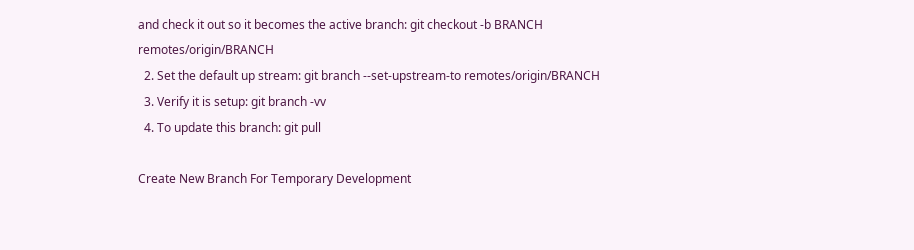and check it out so it becomes the active branch: git checkout -b BRANCH remotes/origin/BRANCH
  2. Set the default up stream: git branch --set-upstream-to remotes/origin/BRANCH
  3. Verify it is setup: git branch -vv
  4. To update this branch: git pull

Create New Branch For Temporary Development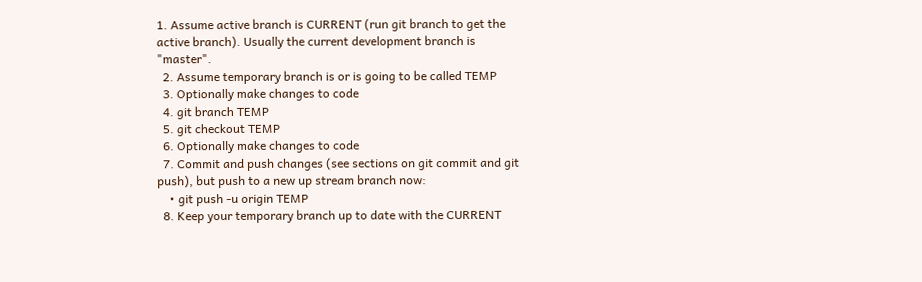1. Assume active branch is CURRENT (run git branch to get the active branch). Usually the current development branch is "master".
  2. Assume temporary branch is or is going to be called TEMP
  3. Optionally make changes to code
  4. git branch TEMP
  5. git checkout TEMP
  6. Optionally make changes to code
  7. Commit and push changes (see sections on git commit and git push), but push to a new up stream branch now:
    • git push -u origin TEMP
  8. Keep your temporary branch up to date with the CURRENT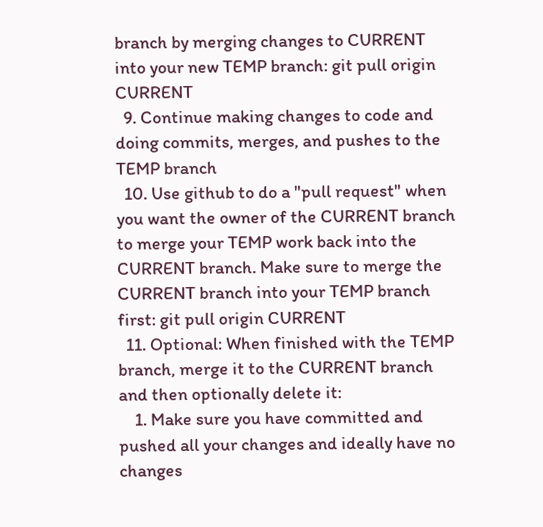branch by merging changes to CURRENT into your new TEMP branch: git pull origin CURRENT
  9. Continue making changes to code and doing commits, merges, and pushes to the TEMP branch
  10. Use github to do a "pull request" when you want the owner of the CURRENT branch to merge your TEMP work back into the CURRENT branch. Make sure to merge the CURRENT branch into your TEMP branch first: git pull origin CURRENT
  11. Optional: When finished with the TEMP branch, merge it to the CURRENT branch and then optionally delete it:
    1. Make sure you have committed and pushed all your changes and ideally have no changes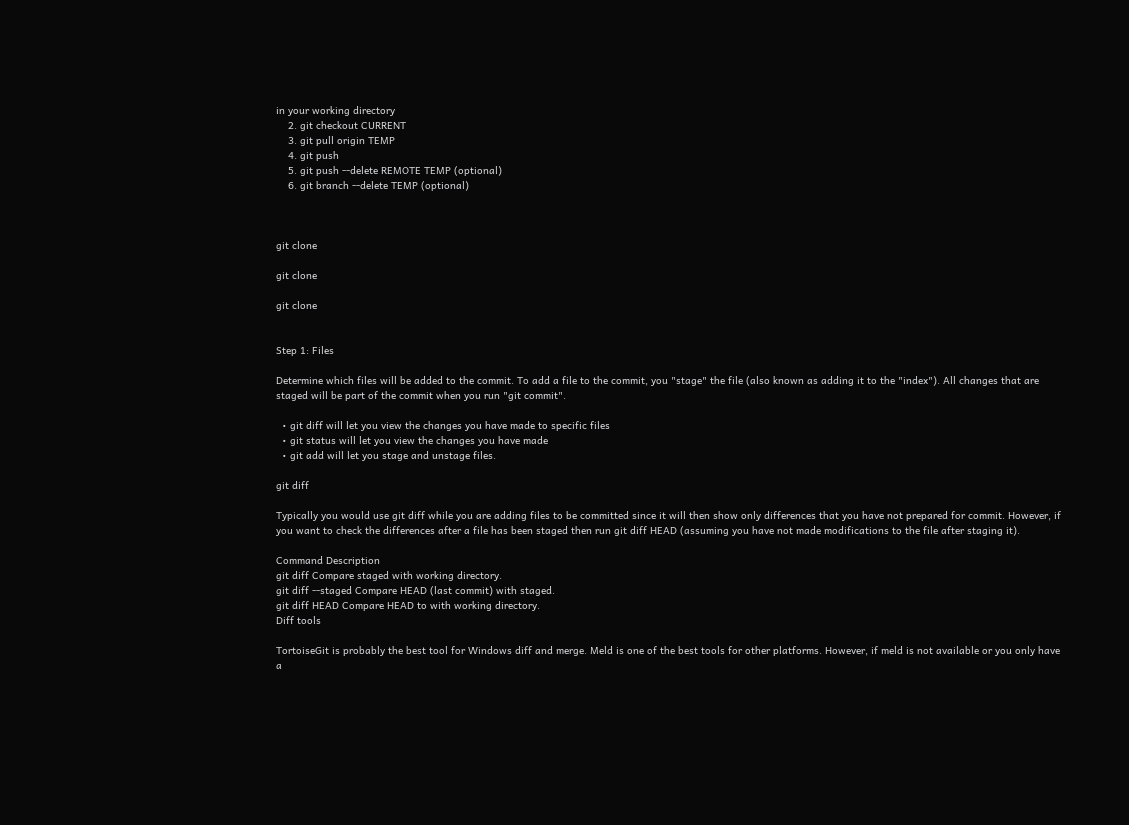in your working directory
    2. git checkout CURRENT
    3. git pull origin TEMP
    4. git push
    5. git push --delete REMOTE TEMP (optional)
    6. git branch --delete TEMP (optional)



git clone

git clone

git clone


Step 1: Files

Determine which files will be added to the commit. To add a file to the commit, you "stage" the file (also known as adding it to the "index"). All changes that are staged will be part of the commit when you run "git commit".

  • git diff will let you view the changes you have made to specific files
  • git status will let you view the changes you have made
  • git add will let you stage and unstage files.

git diff

Typically you would use git diff while you are adding files to be committed since it will then show only differences that you have not prepared for commit. However, if you want to check the differences after a file has been staged then run git diff HEAD (assuming you have not made modifications to the file after staging it).

Command Description
git diff Compare staged with working directory.
git diff --staged Compare HEAD (last commit) with staged.
git diff HEAD Compare HEAD to with working directory.
Diff tools

TortoiseGit is probably the best tool for Windows diff and merge. Meld is one of the best tools for other platforms. However, if meld is not available or you only have a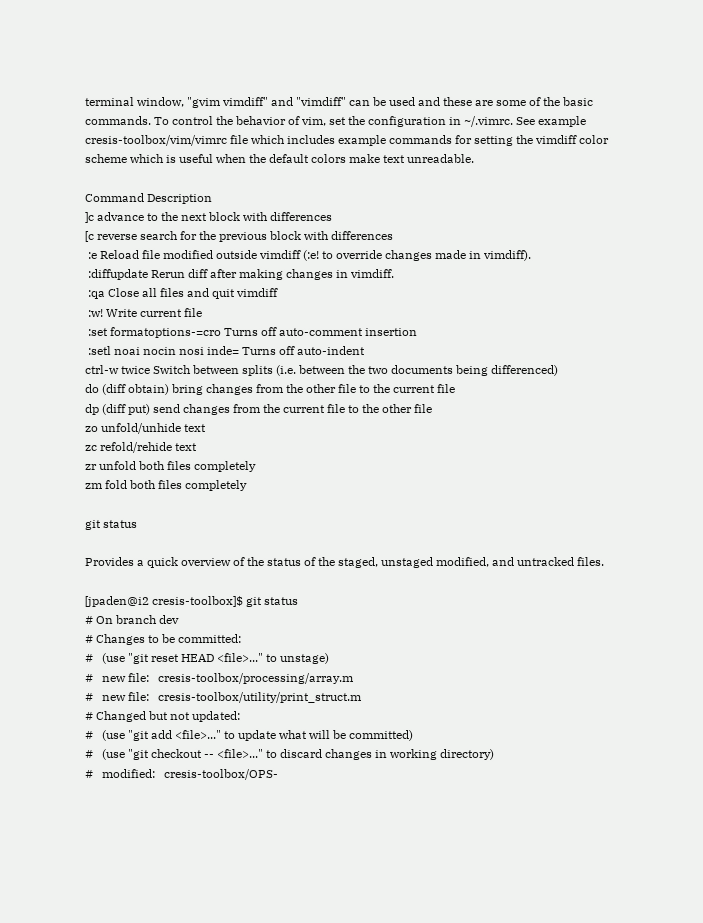terminal window, "gvim vimdiff" and "vimdiff" can be used and these are some of the basic commands. To control the behavior of vim, set the configuration in ~/.vimrc. See example cresis-toolbox/vim/vimrc file which includes example commands for setting the vimdiff color scheme which is useful when the default colors make text unreadable.

Command Description
]c advance to the next block with differences
[c reverse search for the previous block with differences
 :e Reload file modified outside vimdiff (:e! to override changes made in vimdiff).
 :diffupdate Rerun diff after making changes in vimdiff.
 :qa Close all files and quit vimdiff
 :w! Write current file
 :set formatoptions-=cro Turns off auto-comment insertion
 :setl noai nocin nosi inde= Turns off auto-indent
ctrl-w twice Switch between splits (i.e. between the two documents being differenced)
do (diff obtain) bring changes from the other file to the current file
dp (diff put) send changes from the current file to the other file
zo unfold/unhide text
zc refold/rehide text
zr unfold both files completely
zm fold both files completely

git status

Provides a quick overview of the status of the staged, unstaged modified, and untracked files.

[jpaden@i2 cresis-toolbox]$ git status
# On branch dev
# Changes to be committed:
#   (use "git reset HEAD <file>..." to unstage)
#   new file:   cresis-toolbox/processing/array.m
#   new file:   cresis-toolbox/utility/print_struct.m
# Changed but not updated:
#   (use "git add <file>..." to update what will be committed)
#   (use "git checkout -- <file>..." to discard changes in working directory)
#   modified:   cresis-toolbox/OPS-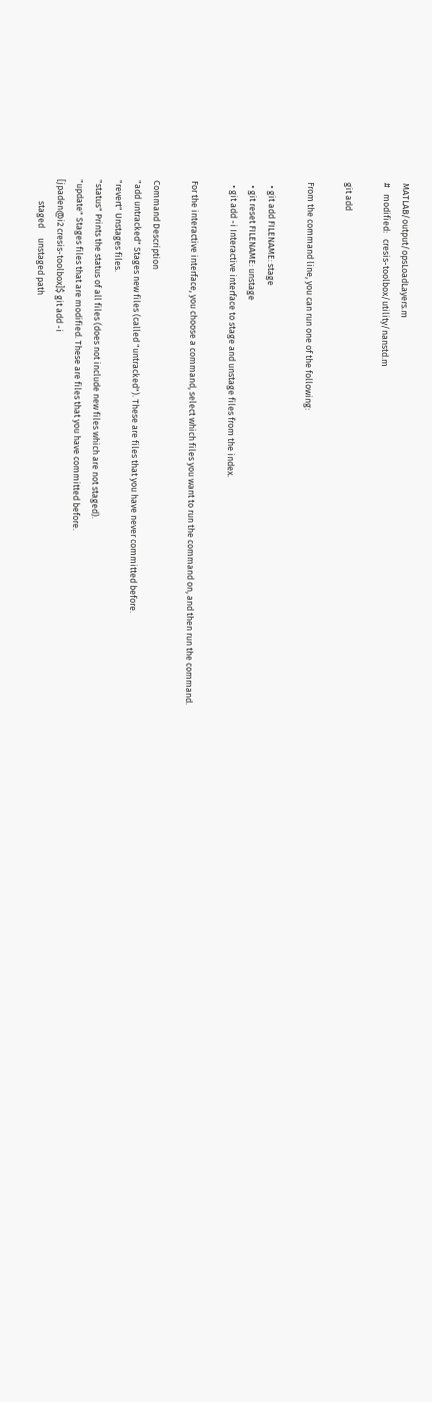MATLAB/output/opsLoadLayers.m
#   modified:   cresis-toolbox/utility/nanstd.m

git add

From the command line, you can run one of the following:

  • git add FILENAME: stage
  • git reset FILENAME: unstage
  • git add -i Interactive interface to stage and unstage files from the index.

For the interactive interface, you choose a command, select which files you want to run the command on, and then run the command.

Command Description
"add untracked" Stages new files (called "untracked"). These are files that you have never committed before.
"revert" Unstages files.
"status" Prints the status of all files (does not include new files which are not staged).
"update" Stages files that are modified. These are files that you have committed before.
[jpaden@i2 cresis-toolbox]$ git add -i
           staged     unstaged path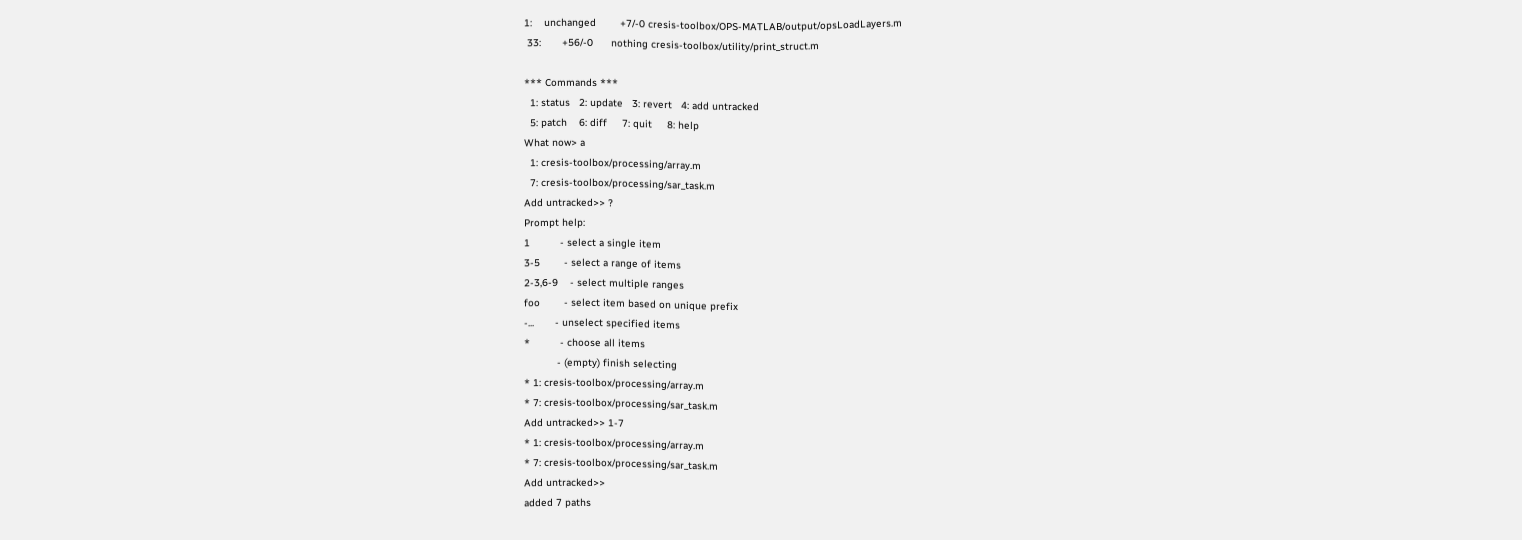1:    unchanged        +7/-0 cresis-toolbox/OPS-MATLAB/output/opsLoadLayers.m
 33:       +56/-0      nothing cresis-toolbox/utility/print_struct.m

*** Commands ***
  1: status   2: update   3: revert   4: add untracked
  5: patch    6: diff     7: quit     8: help
What now> a
  1: cresis-toolbox/processing/array.m
  7: cresis-toolbox/processing/sar_task.m
Add untracked>> ?
Prompt help:
1          - select a single item
3-5        - select a range of items
2-3,6-9    - select multiple ranges
foo        - select item based on unique prefix
-...       - unselect specified items
*          - choose all items
           - (empty) finish selecting
* 1: cresis-toolbox/processing/array.m
* 7: cresis-toolbox/processing/sar_task.m
Add untracked>> 1-7
* 1: cresis-toolbox/processing/array.m
* 7: cresis-toolbox/processing/sar_task.m
Add untracked>>
added 7 paths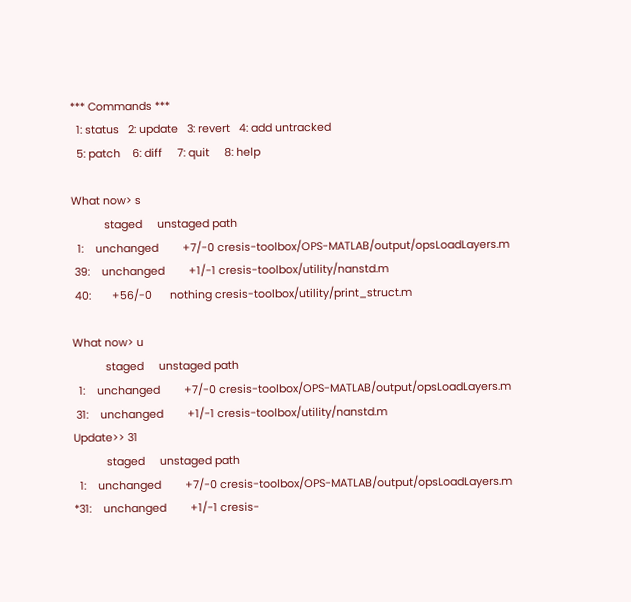*** Commands ***
  1: status   2: update   3: revert   4: add untracked
  5: patch    6: diff     7: quit     8: help

What now> s
           staged     unstaged path
  1:    unchanged        +7/-0 cresis-toolbox/OPS-MATLAB/output/opsLoadLayers.m
 39:    unchanged        +1/-1 cresis-toolbox/utility/nanstd.m
 40:       +56/-0      nothing cresis-toolbox/utility/print_struct.m

What now> u
           staged     unstaged path
  1:    unchanged        +7/-0 cresis-toolbox/OPS-MATLAB/output/opsLoadLayers.m
 31:    unchanged        +1/-1 cresis-toolbox/utility/nanstd.m
Update>> 31
           staged     unstaged path
  1:    unchanged        +7/-0 cresis-toolbox/OPS-MATLAB/output/opsLoadLayers.m
*31:    unchanged        +1/-1 cresis-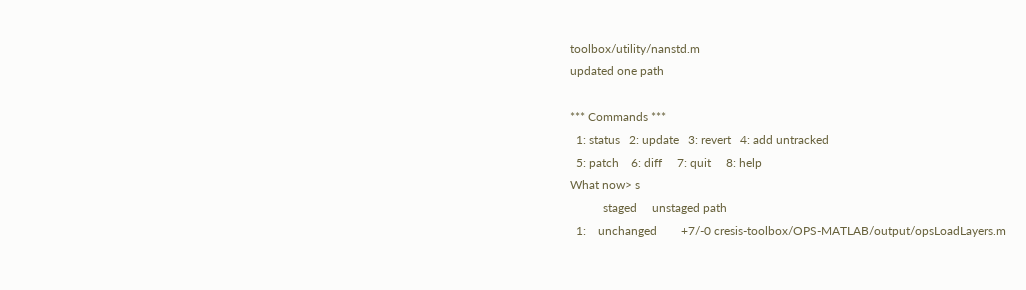toolbox/utility/nanstd.m
updated one path

*** Commands ***
  1: status   2: update   3: revert   4: add untracked
  5: patch    6: diff     7: quit     8: help
What now> s
           staged     unstaged path
  1:    unchanged        +7/-0 cresis-toolbox/OPS-MATLAB/output/opsLoadLayers.m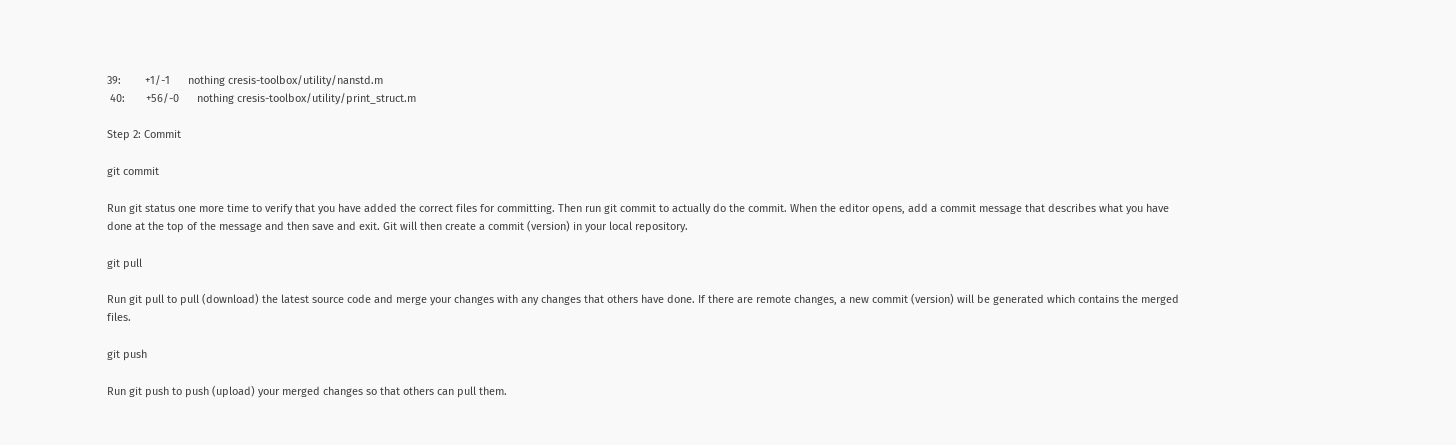39:        +1/-1      nothing cresis-toolbox/utility/nanstd.m
 40:       +56/-0      nothing cresis-toolbox/utility/print_struct.m

Step 2: Commit

git commit

Run git status one more time to verify that you have added the correct files for committing. Then run git commit to actually do the commit. When the editor opens, add a commit message that describes what you have done at the top of the message and then save and exit. Git will then create a commit (version) in your local repository.

git pull

Run git pull to pull (download) the latest source code and merge your changes with any changes that others have done. If there are remote changes, a new commit (version) will be generated which contains the merged files.

git push

Run git push to push (upload) your merged changes so that others can pull them.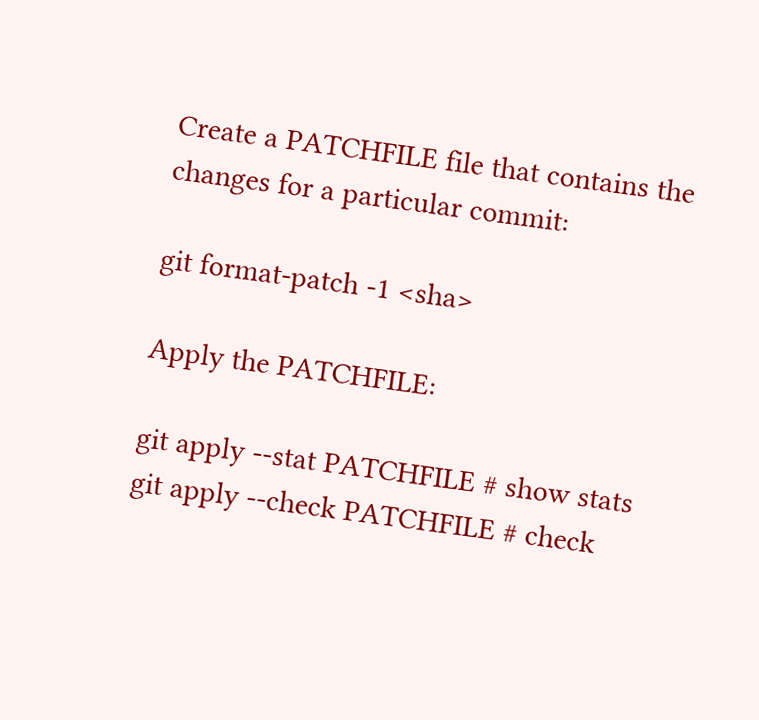Create a PATCHFILE file that contains the changes for a particular commit:

git format-patch -1 <sha>

Apply the PATCHFILE:

git apply --stat PATCHFILE # show stats
git apply --check PATCHFILE # check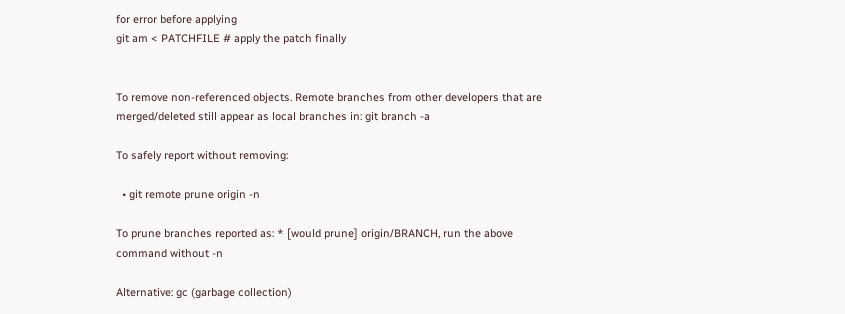for error before applying
git am < PATCHFILE # apply the patch finally


To remove non-referenced objects. Remote branches from other developers that are merged/deleted still appear as local branches in: git branch -a

To safely report without removing:

  • git remote prune origin -n

To prune branches reported as: * [would prune] origin/BRANCH, run the above command without -n

Alternative: gc (garbage collection)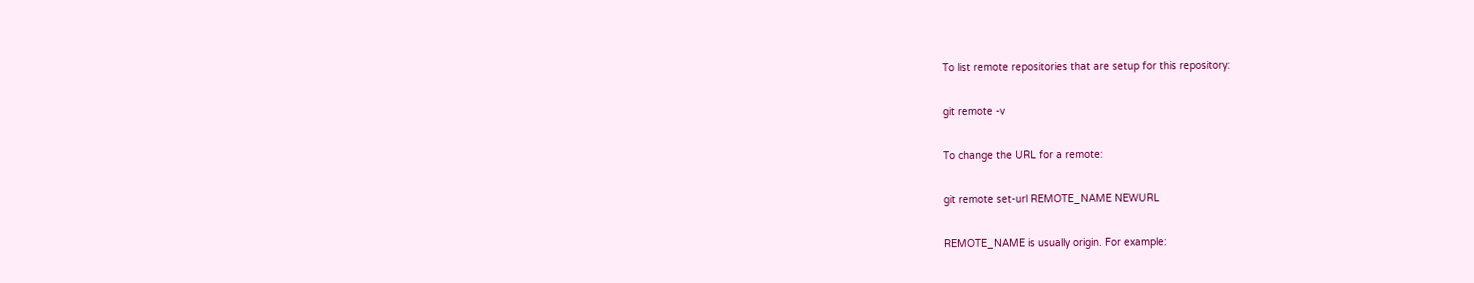To list remote repositories that are setup for this repository:

git remote -v

To change the URL for a remote:

git remote set-url REMOTE_NAME NEWURL

REMOTE_NAME is usually origin. For example: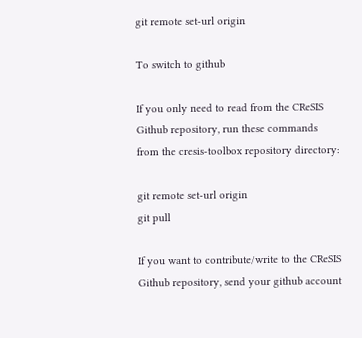git remote set-url origin

To switch to github

If you only need to read from the CReSIS Github repository, run these commands from the cresis-toolbox repository directory:

git remote set-url origin
git pull

If you want to contribute/write to the CReSIS Github repository, send your github account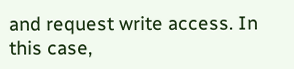and request write access. In this case,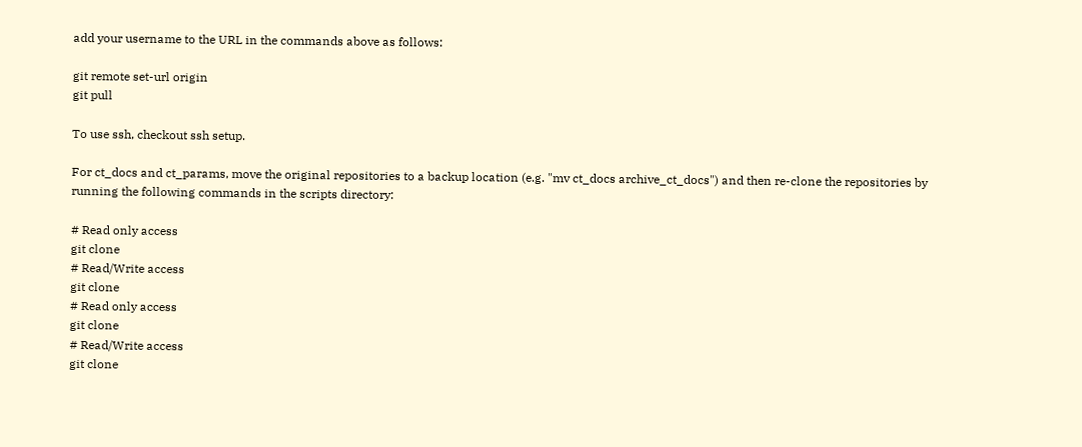add your username to the URL in the commands above as follows:

git remote set-url origin
git pull

To use ssh, checkout ssh setup.

For ct_docs and ct_params, move the original repositories to a backup location (e.g. "mv ct_docs archive_ct_docs") and then re-clone the repositories by running the following commands in the scripts directory:

# Read only access
git clone
# Read/Write access
git clone
# Read only access
git clone
# Read/Write access
git clone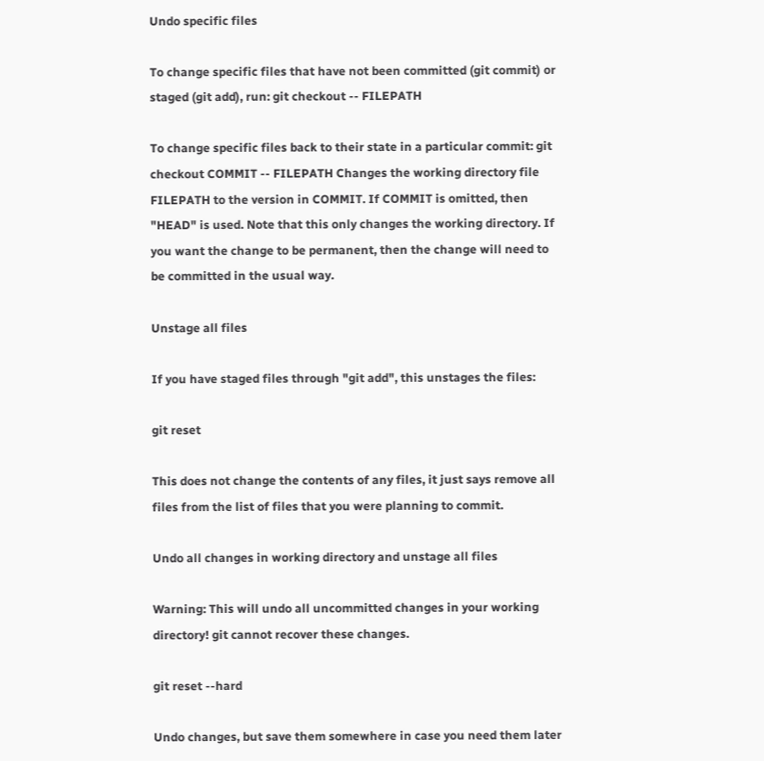Undo specific files

To change specific files that have not been committed (git commit) or staged (git add), run: git checkout -- FILEPATH

To change specific files back to their state in a particular commit: git checkout COMMIT -- FILEPATH Changes the working directory file FILEPATH to the version in COMMIT. If COMMIT is omitted, then "HEAD" is used. Note that this only changes the working directory. If you want the change to be permanent, then the change will need to be committed in the usual way.

Unstage all files

If you have staged files through "git add", this unstages the files:

git reset

This does not change the contents of any files, it just says remove all files from the list of files that you were planning to commit.

Undo all changes in working directory and unstage all files

Warning: This will undo all uncommitted changes in your working directory! git cannot recover these changes.

git reset --hard

Undo changes, but save them somewhere in case you need them later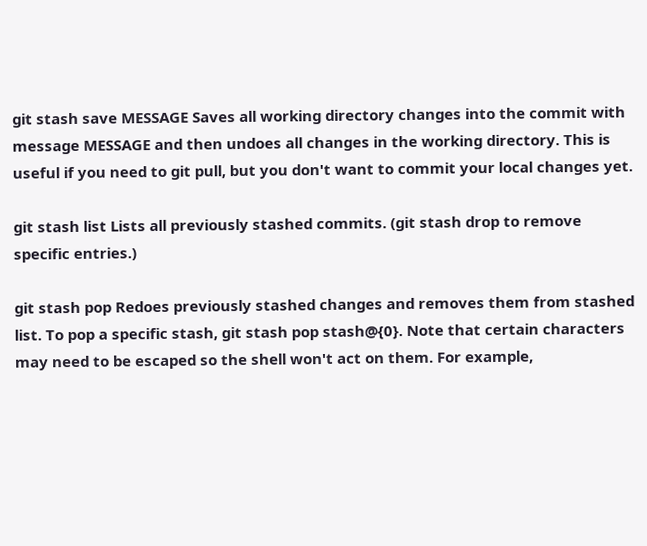git stash save MESSAGE Saves all working directory changes into the commit with message MESSAGE and then undoes all changes in the working directory. This is useful if you need to git pull, but you don't want to commit your local changes yet.

git stash list Lists all previously stashed commits. (git stash drop to remove specific entries.)

git stash pop Redoes previously stashed changes and removes them from stashed list. To pop a specific stash, git stash pop stash@{0}. Note that certain characters may need to be escaped so the shell won't act on them. For example,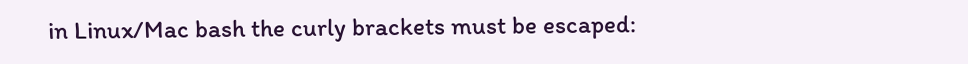in Linux/Mac bash the curly brackets must be escaped: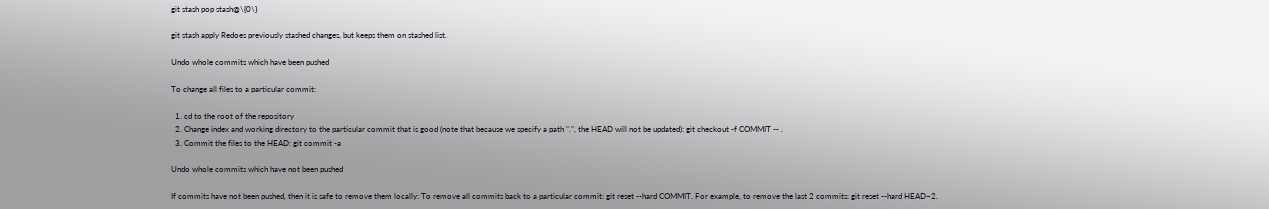git stash pop stash@\{0\}

git stash apply Redoes previously stashed changes, but keeps them on stashed list.

Undo whole commits which have been pushed

To change all files to a particular commit:

  1. cd to the root of the repository
  2. Change index and working directory to the particular commit that is good (note that because we specify a path ".", the HEAD will not be updated): git checkout -f COMMIT -- .
  3. Commit the files to the HEAD: git commit -a

Undo whole commits which have not been pushed

If commits have not been pushed, then it is safe to remove them locally: To remove all commits back to a particular commit: git reset --hard COMMIT. For example, to remove the last 2 commits: git reset --hard HEAD~2.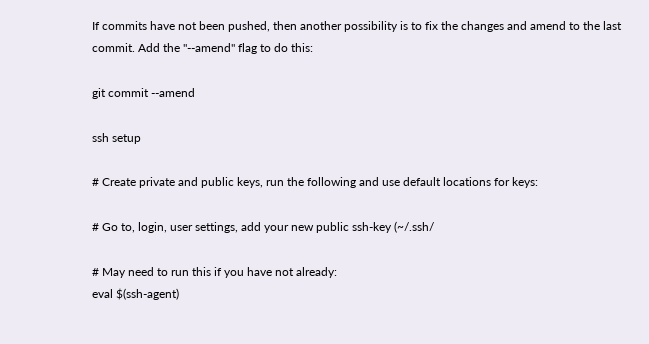If commits have not been pushed, then another possibility is to fix the changes and amend to the last commit. Add the "--amend" flag to do this:

git commit --amend

ssh setup

# Create private and public keys, run the following and use default locations for keys:

# Go to, login, user settings, add your new public ssh-key (~/.ssh/

# May need to run this if you have not already:
eval $(ssh-agent)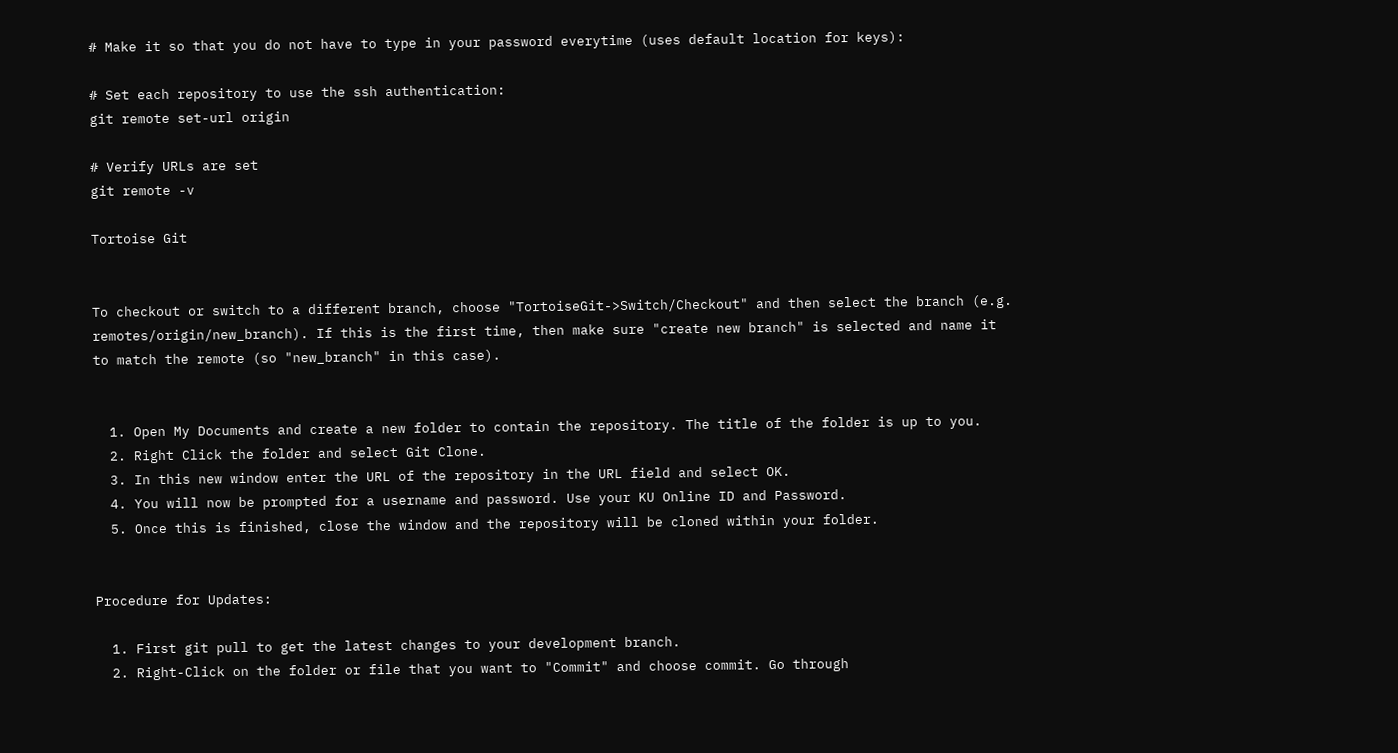# Make it so that you do not have to type in your password everytime (uses default location for keys):

# Set each repository to use the ssh authentication:
git remote set-url origin

# Verify URLs are set
git remote -v

Tortoise Git


To checkout or switch to a different branch, choose "TortoiseGit->Switch/Checkout" and then select the branch (e.g. remotes/origin/new_branch). If this is the first time, then make sure "create new branch" is selected and name it to match the remote (so "new_branch" in this case).


  1. Open My Documents and create a new folder to contain the repository. The title of the folder is up to you.
  2. Right Click the folder and select Git Clone.
  3. In this new window enter the URL of the repository in the URL field and select OK.
  4. You will now be prompted for a username and password. Use your KU Online ID and Password.
  5. Once this is finished, close the window and the repository will be cloned within your folder.


Procedure for Updates:

  1. First git pull to get the latest changes to your development branch.
  2. Right-Click on the folder or file that you want to "Commit" and choose commit. Go through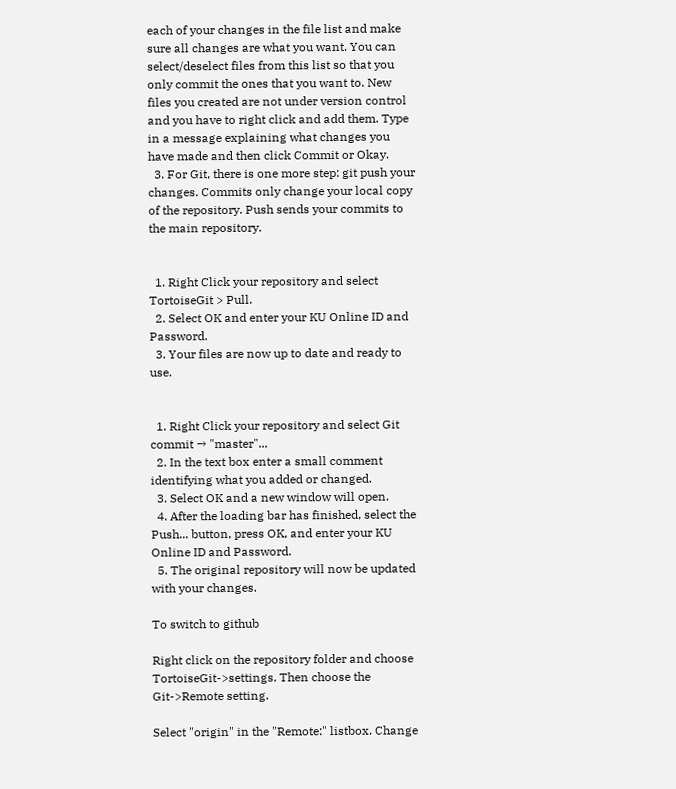each of your changes in the file list and make sure all changes are what you want. You can select/deselect files from this list so that you only commit the ones that you want to. New files you created are not under version control and you have to right click and add them. Type in a message explaining what changes you have made and then click Commit or Okay.
  3. For Git, there is one more step: git push your changes. Commits only change your local copy of the repository. Push sends your commits to the main repository.


  1. Right Click your repository and select TortoiseGit > Pull.
  2. Select OK and enter your KU Online ID and Password.
  3. Your files are now up to date and ready to use.


  1. Right Click your repository and select Git commit → "master"...
  2. In the text box enter a small comment identifying what you added or changed.
  3. Select OK and a new window will open.
  4. After the loading bar has finished, select the Push... button, press OK, and enter your KU Online ID and Password.
  5. The original repository will now be updated with your changes.

To switch to github

Right click on the repository folder and choose TortoiseGit->settings. Then choose the Git->Remote setting.

Select "origin" in the "Remote:" listbox. Change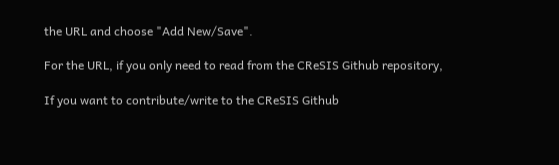the URL and choose "Add New/Save".

For the URL, if you only need to read from the CReSIS Github repository,

If you want to contribute/write to the CReSIS Github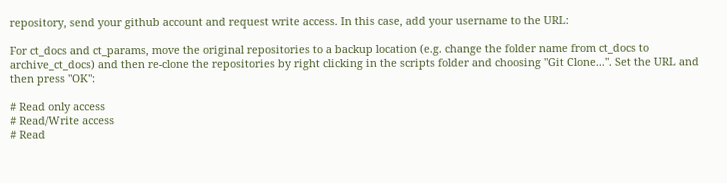repository, send your github account and request write access. In this case, add your username to the URL:

For ct_docs and ct_params, move the original repositories to a backup location (e.g. change the folder name from ct_docs to archive_ct_docs) and then re-clone the repositories by right clicking in the scripts folder and choosing "Git Clone...". Set the URL and then press "OK":

# Read only access
# Read/Write access
# Read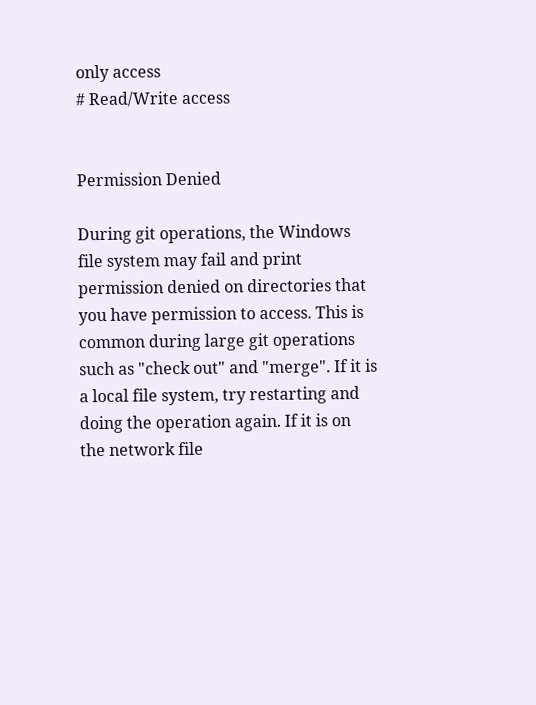only access
# Read/Write access


Permission Denied

During git operations, the Windows file system may fail and print permission denied on directories that you have permission to access. This is common during large git operations such as "check out" and "merge". If it is a local file system, try restarting and doing the operation again. If it is on the network file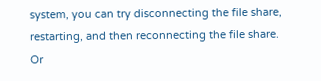system, you can try disconnecting the file share, restarting, and then reconnecting the file share. Or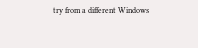try from a different Windows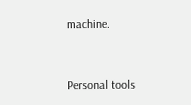machine.


Personal tools